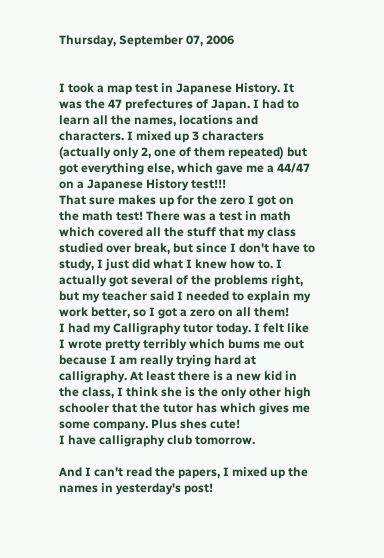Thursday, September 07, 2006


I took a map test in Japanese History. It was the 47 prefectures of Japan. I had to learn all the names, locations and characters. I mixed up 3 characters (actually only 2, one of them repeated) but got everything else, which gave me a 44/47 on a Japanese History test!!!
That sure makes up for the zero I got on the math test! There was a test in math which covered all the stuff that my class studied over break, but since I don't have to study, I just did what I knew how to. I actually got several of the problems right, but my teacher said I needed to explain my work better, so I got a zero on all them!
I had my Calligraphy tutor today. I felt like I wrote pretty terribly which bums me out because I am really trying hard at calligraphy. At least there is a new kid in the class, I think she is the only other high schooler that the tutor has which gives me some company. Plus shes cute!
I have calligraphy club tomorrow.

And I can't read the papers, I mixed up the names in yesterday's post!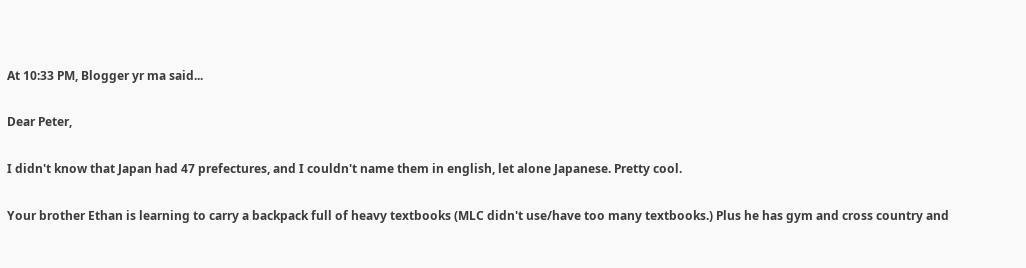At 10:33 PM, Blogger yr ma said...

Dear Peter,

I didn't know that Japan had 47 prefectures, and I couldn't name them in english, let alone Japanese. Pretty cool.

Your brother Ethan is learning to carry a backpack full of heavy textbooks (MLC didn't use/have too many textbooks.) Plus he has gym and cross country and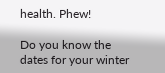health. Phew!

Do you know the dates for your winter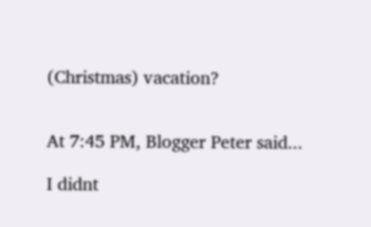(Christmas) vacation?


At 7:45 PM, Blogger Peter said...

I didnt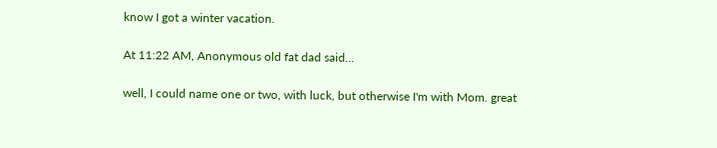know I got a winter vacation.

At 11:22 AM, Anonymous old fat dad said...

well, I could name one or two, with luck, but otherwise I'm with Mom. great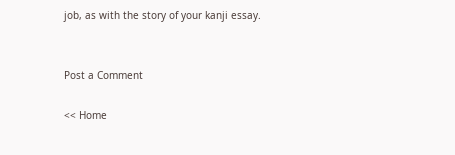job, as with the story of your kanji essay.


Post a Comment

<< Home